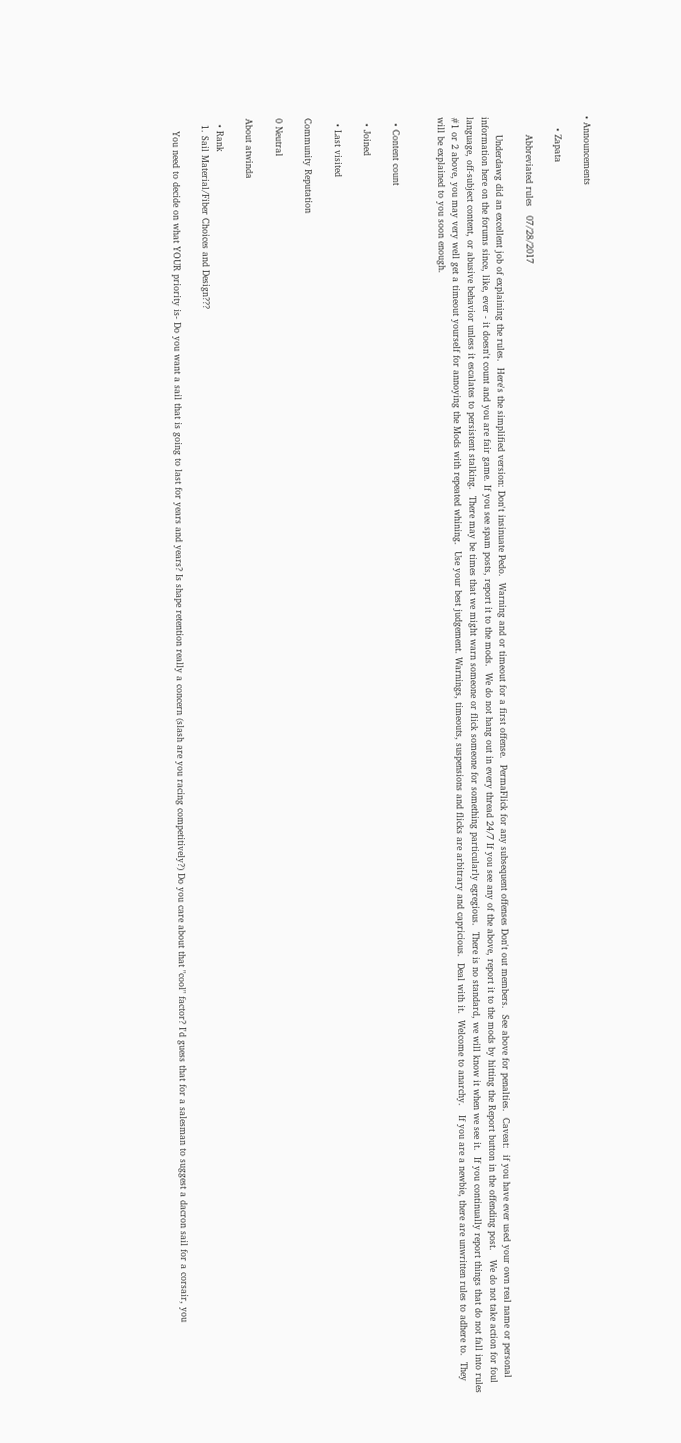• Announcements

    • Zapata

      Abbreviated rules   07/28/2017

      Underdawg did an excellent job of explaining the rules.  Here's the simplified version: Don't insinuate Pedo.  Warning and or timeout for a first offense.  PermaFlick for any subsequent offenses Don't out members.  See above for penalties.  Caveat:  if you have ever used your own real name or personal information here on the forums since, like, ever - it doesn't count and you are fair game. If you see spam posts, report it to the mods.  We do not hang out in every thread 24/7 If you see any of the above, report it to the mods by hitting the Report button in the offending post.   We do not take action for foul language, off-subject content, or abusive behavior unless it escalates to persistent stalking.  There may be times that we might warn someone or flick someone for something particularly egregious.  There is no standard, we will know it when we see it.  If you continually report things that do not fall into rules #1 or 2 above, you may very well get a timeout yourself for annoying the Mods with repeated whining.  Use your best judgement. Warnings, timeouts, suspensions and flicks are arbitrary and capricious.  Deal with it.  Welcome to anarchy.   If you are a newbie, there are unwritten rules to adhere to.  They will be explained to you soon enough.


  • Content count

  • Joined

  • Last visited

Community Reputation

0 Neutral

About atwinda

  • Rank
  1. Sail Material/Fiber Choices and Design???

    You need to decide on what YOUR priority is- Do you want a sail that is going to last for years and years? Is shape retention really a concern (slash are you racing competitively?) Do you care about that "cool" factor? I'd guess that for a salesman to suggest a dacron sail for a corsair, you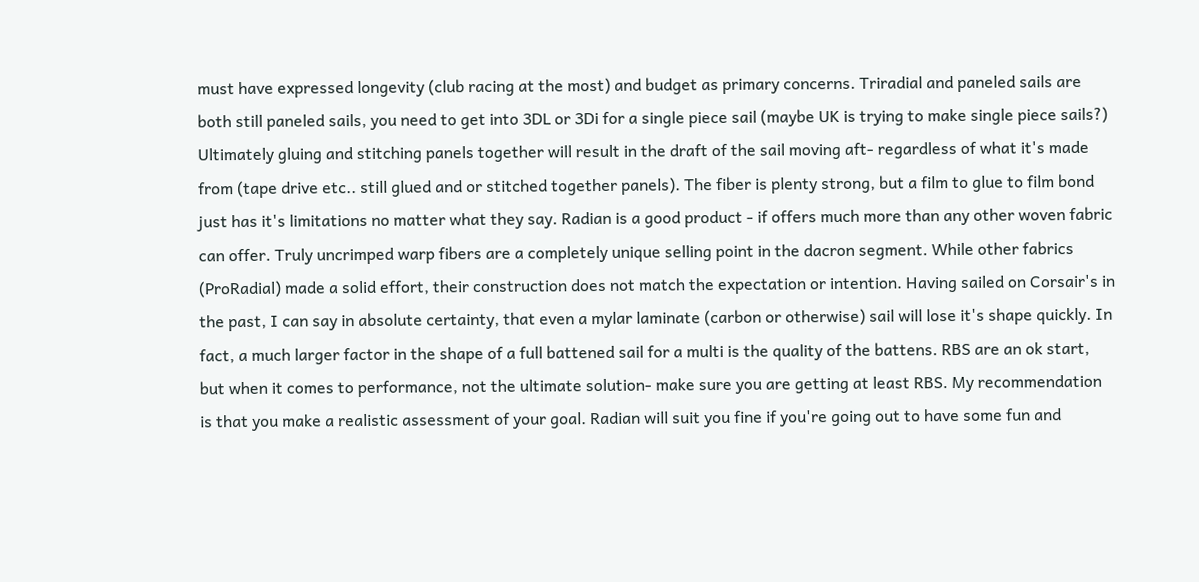must have expressed longevity (club racing at the most) and budget as primary concerns. Triradial and paneled sails are both still paneled sails, you need to get into 3DL or 3Di for a single piece sail (maybe UK is trying to make single piece sails?) Ultimately gluing and stitching panels together will result in the draft of the sail moving aft- regardless of what it's made from (tape drive etc.. still glued and or stitched together panels). The fiber is plenty strong, but a film to glue to film bond just has it's limitations no matter what they say. Radian is a good product - if offers much more than any other woven fabric can offer. Truly uncrimped warp fibers are a completely unique selling point in the dacron segment. While other fabrics (ProRadial) made a solid effort, their construction does not match the expectation or intention. Having sailed on Corsair's in the past, I can say in absolute certainty, that even a mylar laminate (carbon or otherwise) sail will lose it's shape quickly. In fact, a much larger factor in the shape of a full battened sail for a multi is the quality of the battens. RBS are an ok start, but when it comes to performance, not the ultimate solution- make sure you are getting at least RBS. My recommendation is that you make a realistic assessment of your goal. Radian will suit you fine if you're going out to have some fun and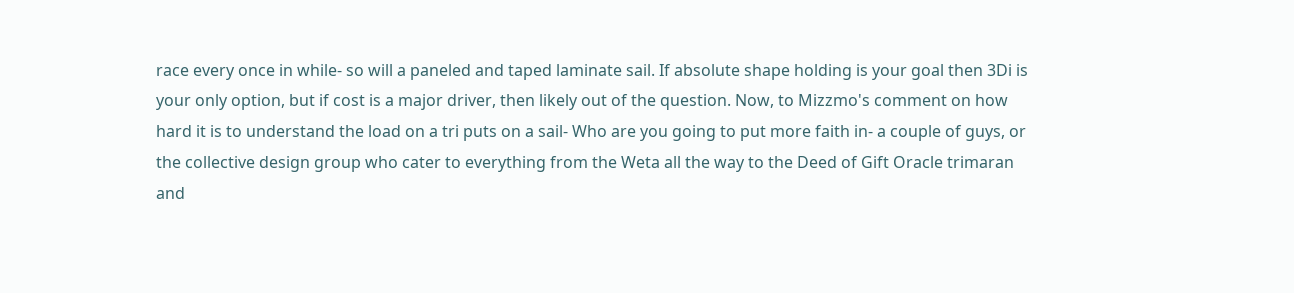race every once in while- so will a paneled and taped laminate sail. If absolute shape holding is your goal then 3Di is your only option, but if cost is a major driver, then likely out of the question. Now, to Mizzmo's comment on how hard it is to understand the load on a tri puts on a sail- Who are you going to put more faith in- a couple of guys, or the collective design group who cater to everything from the Weta all the way to the Deed of Gift Oracle trimaran and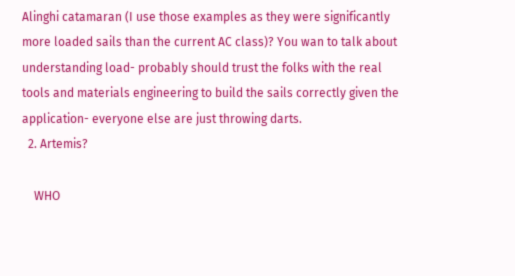Alinghi catamaran (I use those examples as they were significantly more loaded sails than the current AC class)? You wan to talk about understanding load- probably should trust the folks with the real tools and materials engineering to build the sails correctly given the application- everyone else are just throwing darts.
  2. Artemis?

    WHO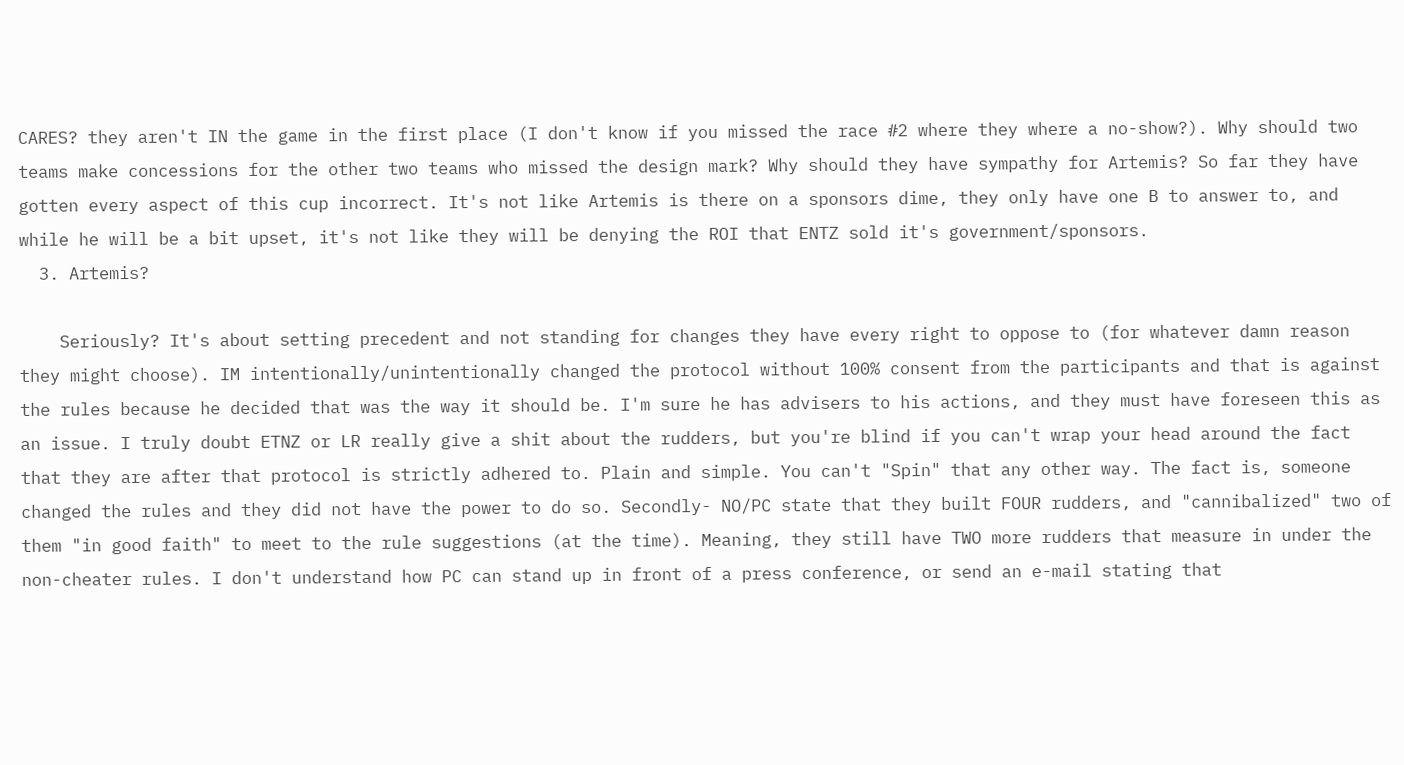CARES? they aren't IN the game in the first place (I don't know if you missed the race #2 where they where a no-show?). Why should two teams make concessions for the other two teams who missed the design mark? Why should they have sympathy for Artemis? So far they have gotten every aspect of this cup incorrect. It's not like Artemis is there on a sponsors dime, they only have one B to answer to, and while he will be a bit upset, it's not like they will be denying the ROI that ENTZ sold it's government/sponsors.
  3. Artemis?

    Seriously? It's about setting precedent and not standing for changes they have every right to oppose to (for whatever damn reason they might choose). IM intentionally/unintentionally changed the protocol without 100% consent from the participants and that is against the rules because he decided that was the way it should be. I'm sure he has advisers to his actions, and they must have foreseen this as an issue. I truly doubt ETNZ or LR really give a shit about the rudders, but you're blind if you can't wrap your head around the fact that they are after that protocol is strictly adhered to. Plain and simple. You can't "Spin" that any other way. The fact is, someone changed the rules and they did not have the power to do so. Secondly- NO/PC state that they built FOUR rudders, and "cannibalized" two of them "in good faith" to meet to the rule suggestions (at the time). Meaning, they still have TWO more rudders that measure in under the non-cheater rules. I don't understand how PC can stand up in front of a press conference, or send an e-mail stating that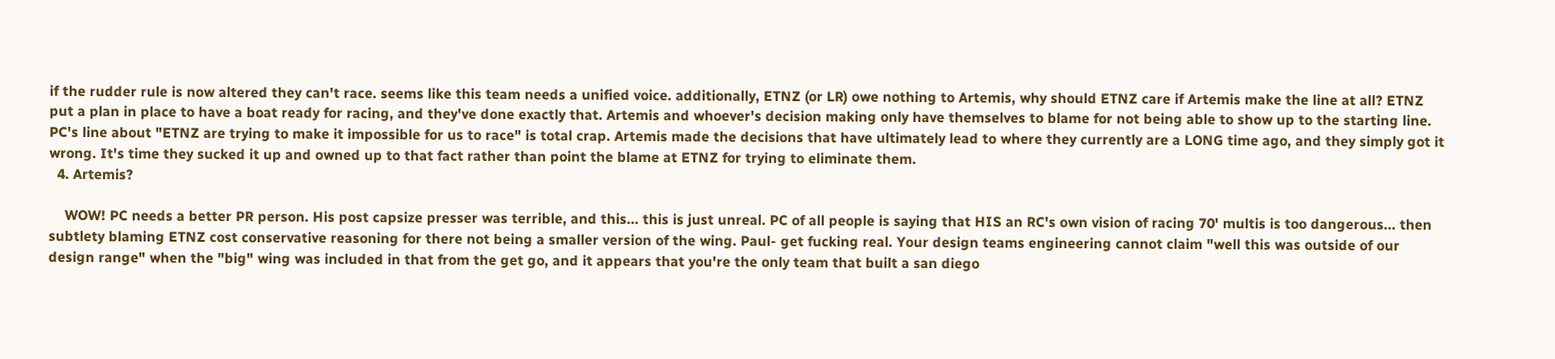if the rudder rule is now altered they can't race. seems like this team needs a unified voice. additionally, ETNZ (or LR) owe nothing to Artemis, why should ETNZ care if Artemis make the line at all? ETNZ put a plan in place to have a boat ready for racing, and they've done exactly that. Artemis and whoever's decision making only have themselves to blame for not being able to show up to the starting line. PC's line about "ETNZ are trying to make it impossible for us to race" is total crap. Artemis made the decisions that have ultimately lead to where they currently are a LONG time ago, and they simply got it wrong. It's time they sucked it up and owned up to that fact rather than point the blame at ETNZ for trying to eliminate them.
  4. Artemis?

    WOW! PC needs a better PR person. His post capsize presser was terrible, and this... this is just unreal. PC of all people is saying that HIS an RC's own vision of racing 70' multis is too dangerous... then subtlety blaming ETNZ cost conservative reasoning for there not being a smaller version of the wing. Paul- get fucking real. Your design teams engineering cannot claim "well this was outside of our design range" when the "big" wing was included in that from the get go, and it appears that you're the only team that built a san diego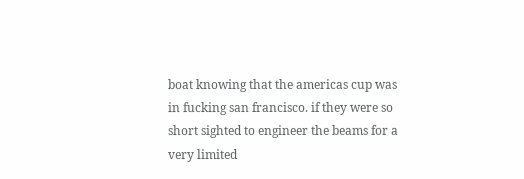boat knowing that the americas cup was in fucking san francisco. if they were so short sighted to engineer the beams for a very limited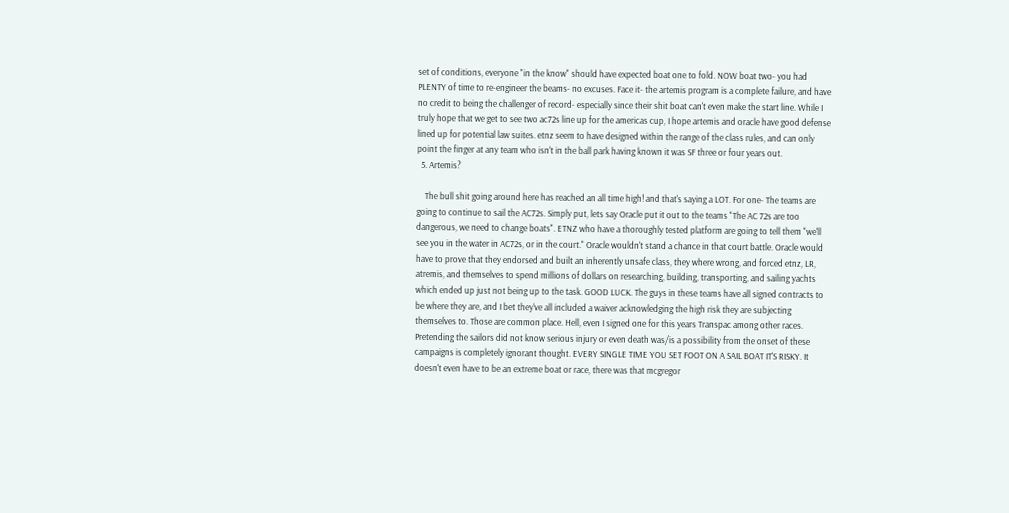set of conditions, everyone "in the know" should have expected boat one to fold. NOW boat two- you had PLENTY of time to re-engineer the beams- no excuses. Face it- the artemis program is a complete failure, and have no credit to being the challenger of record- especially since their shit boat can't even make the start line. While I truly hope that we get to see two ac72s line up for the americas cup, I hope artemis and oracle have good defense lined up for potential law suites. etnz seem to have designed within the range of the class rules, and can only point the finger at any team who isn't in the ball park having known it was SF three or four years out.
  5. Artemis?

    The bull shit going around here has reached an all time high! and that's saying a LOT. For one- The teams are going to continue to sail the AC72s. Simply put, lets say Oracle put it out to the teams "The AC 72s are too dangerous, we need to change boats". ETNZ who have a thoroughly tested platform are going to tell them "we'll see you in the water in AC72s, or in the court." Oracle wouldn't stand a chance in that court battle. Oracle would have to prove that they endorsed and built an inherently unsafe class, they where wrong, and forced etnz, LR, atremis, and themselves to spend millions of dollars on researching, building, transporting, and sailing yachts which ended up just not being up to the task. GOOD LUCK. The guys in these teams have all signed contracts to be where they are, and I bet they've all included a waiver acknowledging the high risk they are subjecting themselves to. Those are common place. Hell, even I signed one for this years Transpac among other races. Pretending the sailors did not know serious injury or even death was/is a possibility from the onset of these campaigns is completely ignorant thought. EVERY SINGLE TIME YOU SET FOOT ON A SAIL BOAT IT'S RISKY. It doesn't even have to be an extreme boat or race, there was that mcgregor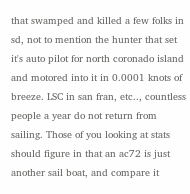that swamped and killed a few folks in sd, not to mention the hunter that set it's auto pilot for north coronado island and motored into it in 0.0001 knots of breeze. LSC in san fran, etc.., countless people a year do not return from sailing. Those of you looking at stats should figure in that an ac72 is just another sail boat, and compare it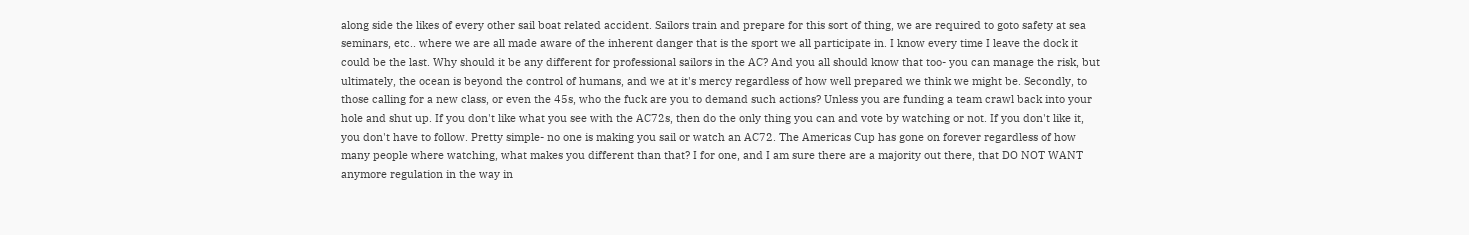along side the likes of every other sail boat related accident. Sailors train and prepare for this sort of thing, we are required to goto safety at sea seminars, etc.. where we are all made aware of the inherent danger that is the sport we all participate in. I know every time I leave the dock it could be the last. Why should it be any different for professional sailors in the AC? And you all should know that too- you can manage the risk, but ultimately, the ocean is beyond the control of humans, and we at it's mercy regardless of how well prepared we think we might be. Secondly, to those calling for a new class, or even the 45s, who the fuck are you to demand such actions? Unless you are funding a team crawl back into your hole and shut up. If you don't like what you see with the AC72s, then do the only thing you can and vote by watching or not. If you don't like it, you don't have to follow. Pretty simple- no one is making you sail or watch an AC72. The Americas Cup has gone on forever regardless of how many people where watching, what makes you different than that? I for one, and I am sure there are a majority out there, that DO NOT WANT anymore regulation in the way in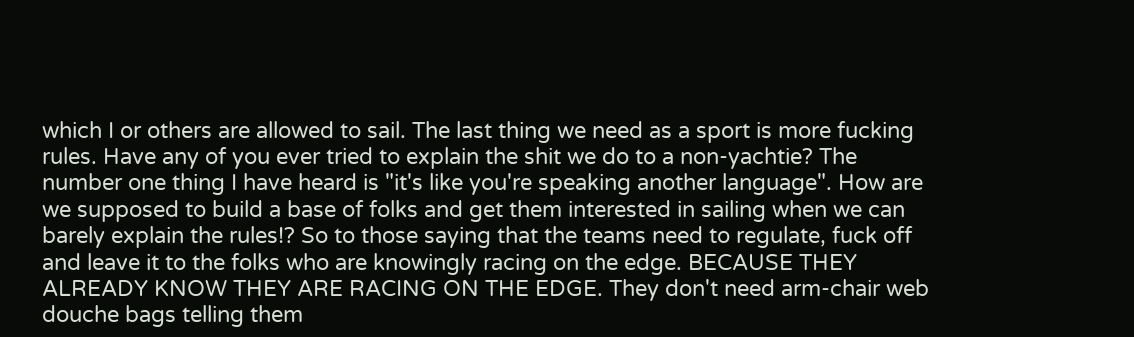which I or others are allowed to sail. The last thing we need as a sport is more fucking rules. Have any of you ever tried to explain the shit we do to a non-yachtie? The number one thing I have heard is "it's like you're speaking another language". How are we supposed to build a base of folks and get them interested in sailing when we can barely explain the rules!? So to those saying that the teams need to regulate, fuck off and leave it to the folks who are knowingly racing on the edge. BECAUSE THEY ALREADY KNOW THEY ARE RACING ON THE EDGE. They don't need arm-chair web douche bags telling them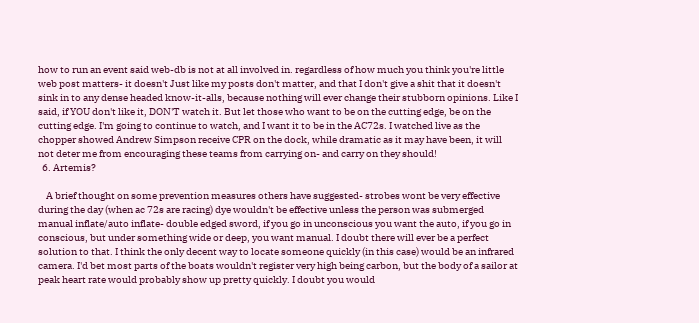how to run an event said web-db is not at all involved in. regardless of how much you think you're little web post matters- it doesn't Just like my posts don't matter, and that I don't give a shit that it doesn't sink in to any dense headed know-it-alls, because nothing will ever change their stubborn opinions. Like I said, if YOU don't like it, DON'T watch it. But let those who want to be on the cutting edge, be on the cutting edge. I'm going to continue to watch, and I want it to be in the AC72s. I watched live as the chopper showed Andrew Simpson receive CPR on the dock, while dramatic as it may have been, it will not deter me from encouraging these teams from carrying on- and carry on they should!
  6. Artemis?

    A brief thought on some prevention measures others have suggested- strobes wont be very effective during the day (when ac 72s are racing) dye wouldn't be effective unless the person was submerged manual inflate/auto inflate- double edged sword, if you go in unconscious you want the auto, if you go in conscious, but under something wide or deep, you want manual. I doubt there will ever be a perfect solution to that. I think the only decent way to locate someone quickly (in this case) would be an infrared camera. I'd bet most parts of the boats wouldn't register very high being carbon, but the body of a sailor at peak heart rate would probably show up pretty quickly. I doubt you would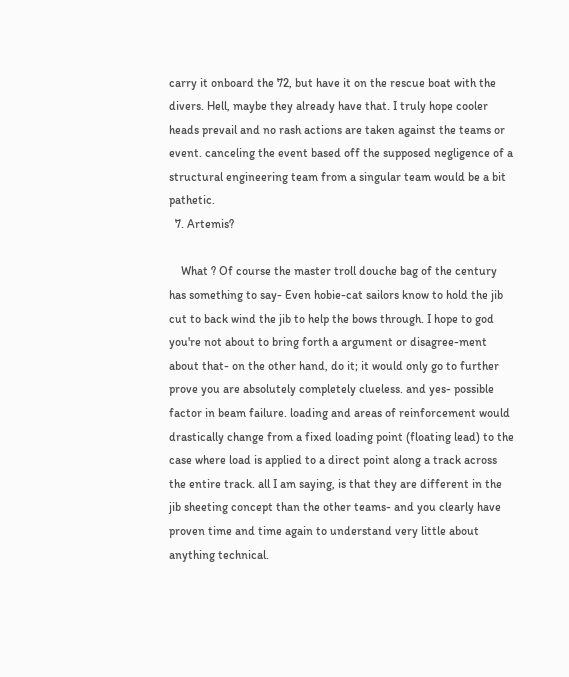carry it onboard the 72, but have it on the rescue boat with the divers. Hell, maybe they already have that. I truly hope cooler heads prevail and no rash actions are taken against the teams or event. canceling the event based off the supposed negligence of a structural engineering team from a singular team would be a bit pathetic.
  7. Artemis?

    What ? Of course the master troll douche bag of the century has something to say- Even hobie-cat sailors know to hold the jib cut to back wind the jib to help the bows through. I hope to god you're not about to bring forth a argument or disagree-ment about that- on the other hand, do it; it would only go to further prove you are absolutely completely clueless. and yes- possible factor in beam failure. loading and areas of reinforcement would drastically change from a fixed loading point (floating lead) to the case where load is applied to a direct point along a track across the entire track. all I am saying, is that they are different in the jib sheeting concept than the other teams- and you clearly have proven time and time again to understand very little about anything technical.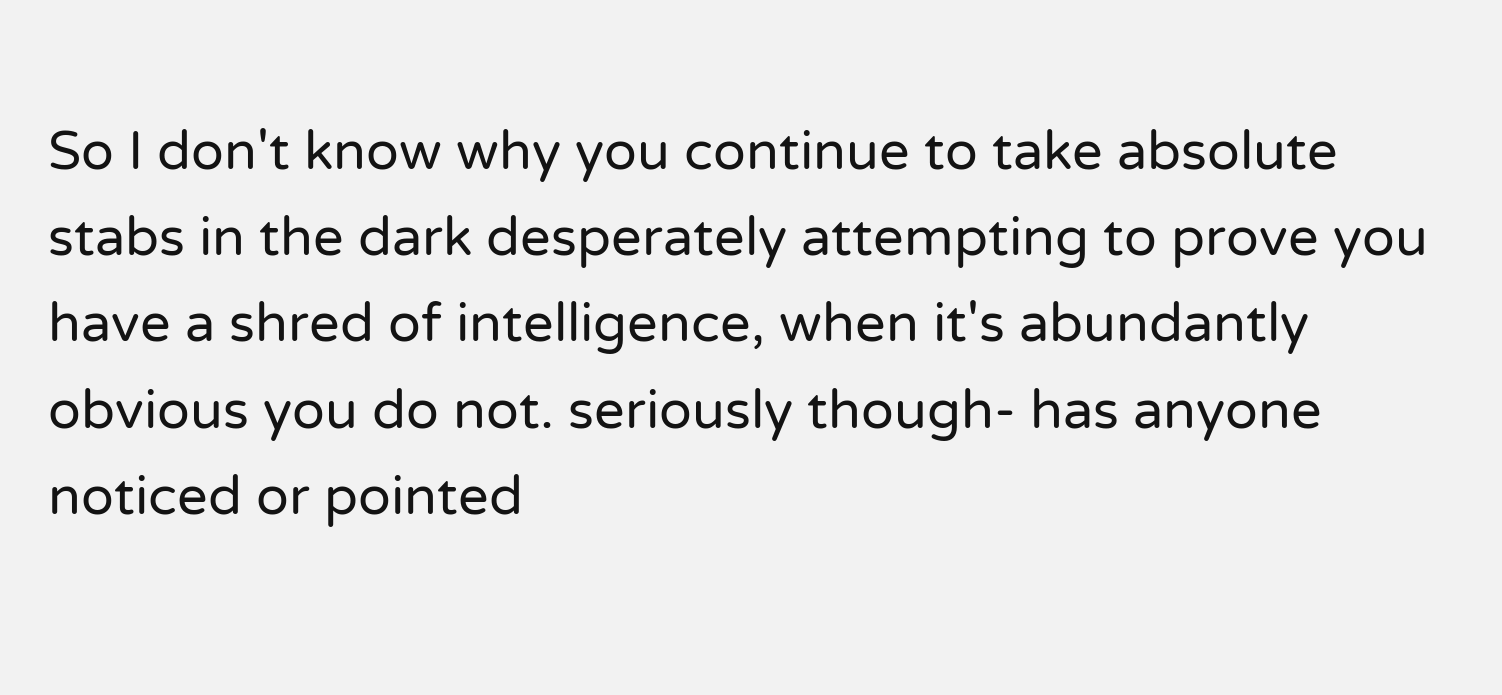So I don't know why you continue to take absolute stabs in the dark desperately attempting to prove you have a shred of intelligence, when it's abundantly obvious you do not. seriously though- has anyone noticed or pointed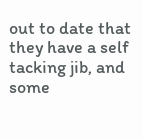out to date that they have a self tacking jib, and some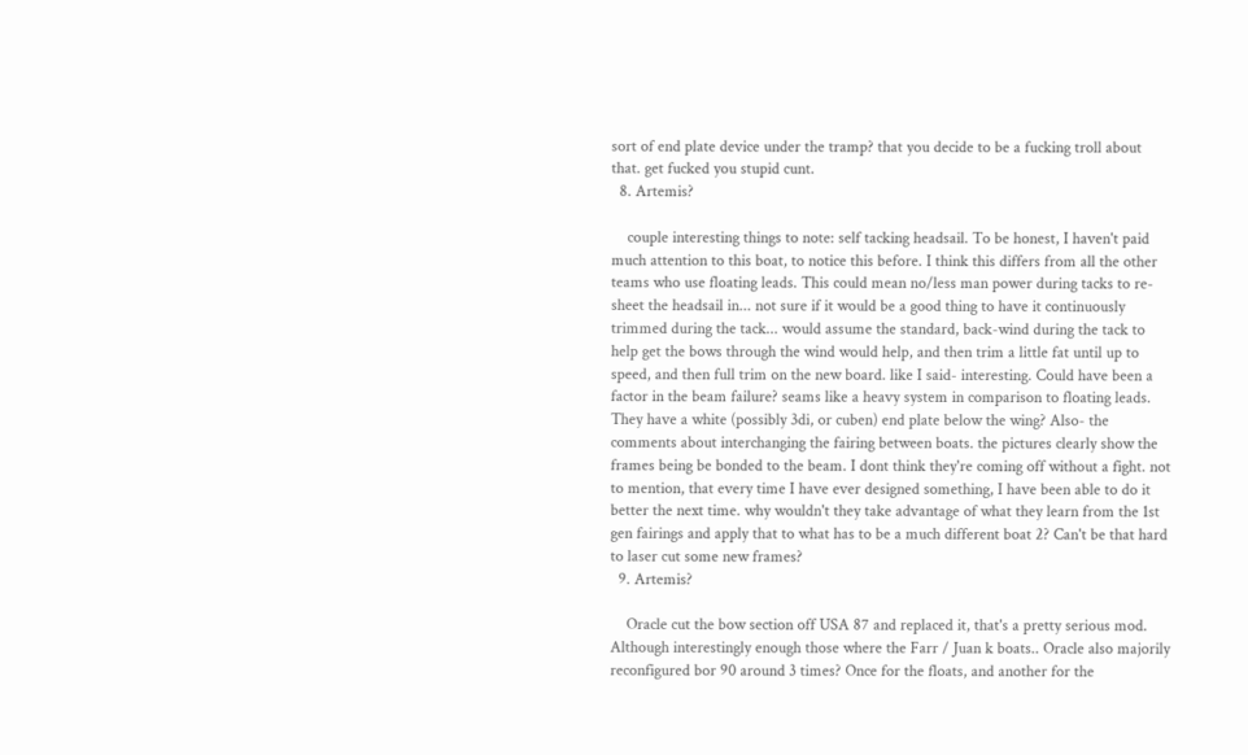sort of end plate device under the tramp? that you decide to be a fucking troll about that. get fucked you stupid cunt.
  8. Artemis?

    couple interesting things to note: self tacking headsail. To be honest, I haven't paid much attention to this boat, to notice this before. I think this differs from all the other teams who use floating leads. This could mean no/less man power during tacks to re-sheet the headsail in... not sure if it would be a good thing to have it continuously trimmed during the tack... would assume the standard, back-wind during the tack to help get the bows through the wind would help, and then trim a little fat until up to speed, and then full trim on the new board. like I said- interesting. Could have been a factor in the beam failure? seams like a heavy system in comparison to floating leads. They have a white (possibly 3di, or cuben) end plate below the wing? Also- the comments about interchanging the fairing between boats. the pictures clearly show the frames being be bonded to the beam. I dont think they're coming off without a fight. not to mention, that every time I have ever designed something, I have been able to do it better the next time. why wouldn't they take advantage of what they learn from the 1st gen fairings and apply that to what has to be a much different boat 2? Can't be that hard to laser cut some new frames?
  9. Artemis?

    Oracle cut the bow section off USA 87 and replaced it, that's a pretty serious mod. Although interestingly enough those where the Farr / Juan k boats.. Oracle also majorily reconfigured bor 90 around 3 times? Once for the floats, and another for the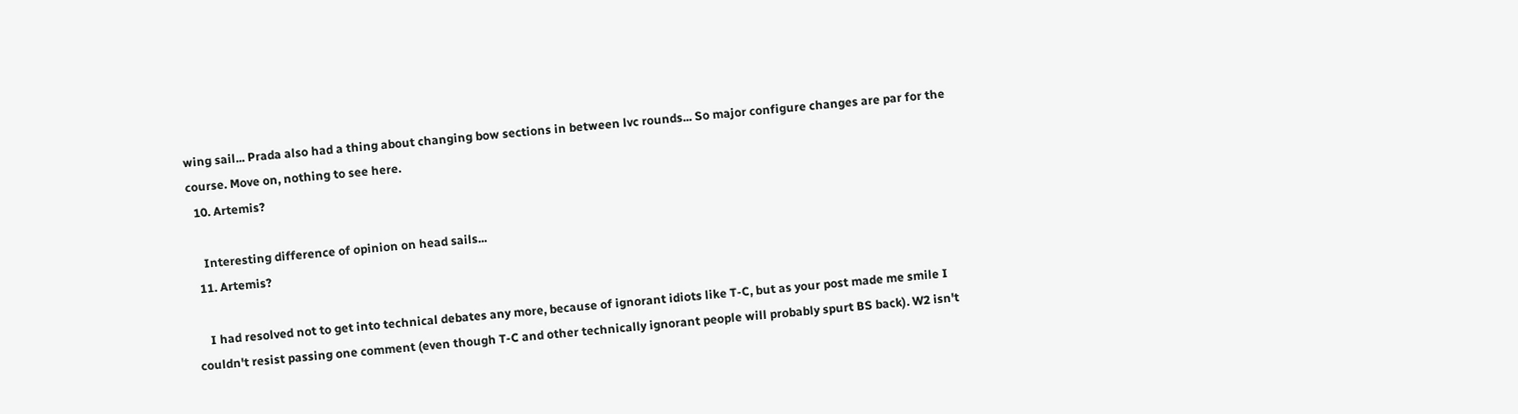wing sail... Prada also had a thing about changing bow sections in between lvc rounds... So major configure changes are par for the course. Move on, nothing to see here.
  10. Artemis?

    Interesting difference of opinion on head sails...
  11. Artemis?

    I had resolved not to get into technical debates any more, because of ignorant idiots like T-C, but as your post made me smile I couldn't resist passing one comment (even though T-C and other technically ignorant people will probably spurt BS back). W2 isn't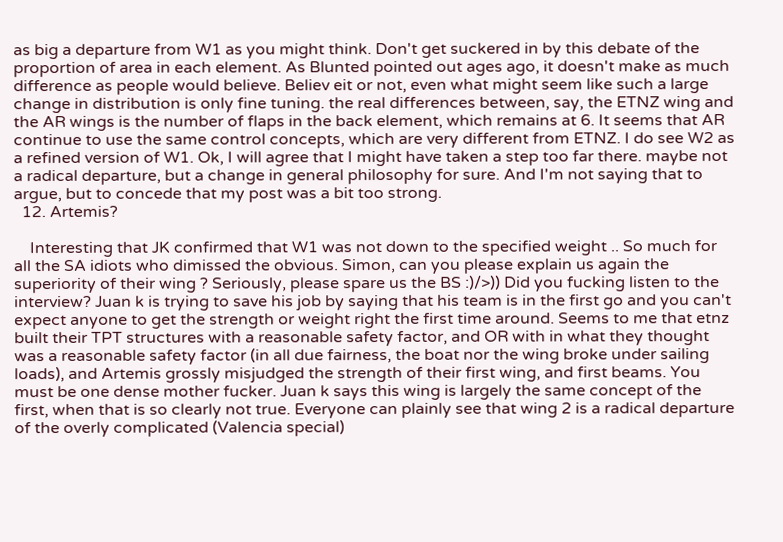as big a departure from W1 as you might think. Don't get suckered in by this debate of the proportion of area in each element. As Blunted pointed out ages ago, it doesn't make as much difference as people would believe. Believ eit or not, even what might seem like such a large change in distribution is only fine tuning. the real differences between, say, the ETNZ wing and the AR wings is the number of flaps in the back element, which remains at 6. It seems that AR continue to use the same control concepts, which are very different from ETNZ. I do see W2 as a refined version of W1. Ok, I will agree that I might have taken a step too far there. maybe not a radical departure, but a change in general philosophy for sure. And I'm not saying that to argue, but to concede that my post was a bit too strong.
  12. Artemis?

    Interesting that JK confirmed that W1 was not down to the specified weight .. So much for all the SA idiots who dimissed the obvious. Simon, can you please explain us again the superiority of their wing ? Seriously, please spare us the BS :)/>)) Did you fucking listen to the interview? Juan k is trying to save his job by saying that his team is in the first go and you can't expect anyone to get the strength or weight right the first time around. Seems to me that etnz built their TPT structures with a reasonable safety factor, and OR with in what they thought was a reasonable safety factor (in all due fairness, the boat nor the wing broke under sailing loads), and Artemis grossly misjudged the strength of their first wing, and first beams. You must be one dense mother fucker. Juan k says this wing is largely the same concept of the first, when that is so clearly not true. Everyone can plainly see that wing 2 is a radical departure of the overly complicated (Valencia special)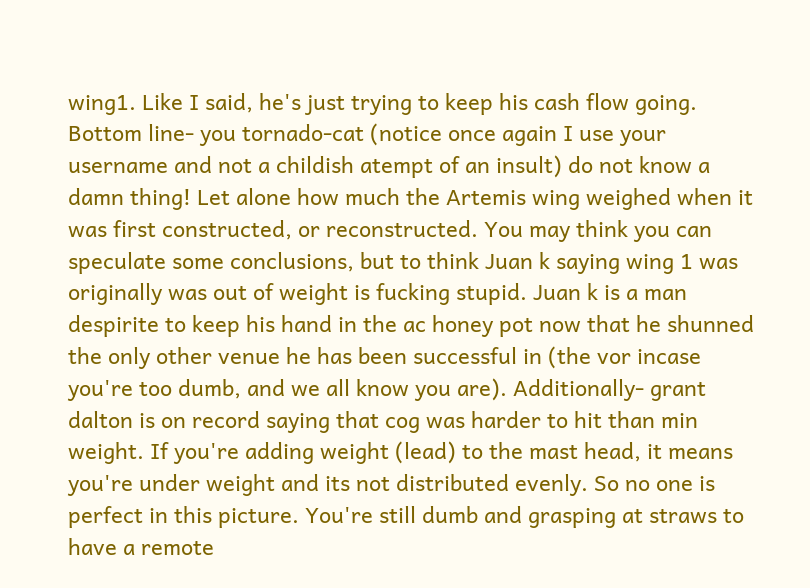wing1. Like I said, he's just trying to keep his cash flow going. Bottom line- you tornado-cat (notice once again I use your username and not a childish atempt of an insult) do not know a damn thing! Let alone how much the Artemis wing weighed when it was first constructed, or reconstructed. You may think you can speculate some conclusions, but to think Juan k saying wing 1 was originally was out of weight is fucking stupid. Juan k is a man despirite to keep his hand in the ac honey pot now that he shunned the only other venue he has been successful in (the vor incase you're too dumb, and we all know you are). Additionally- grant dalton is on record saying that cog was harder to hit than min weight. If you're adding weight (lead) to the mast head, it means you're under weight and its not distributed evenly. So no one is perfect in this picture. You're still dumb and grasping at straws to have a remote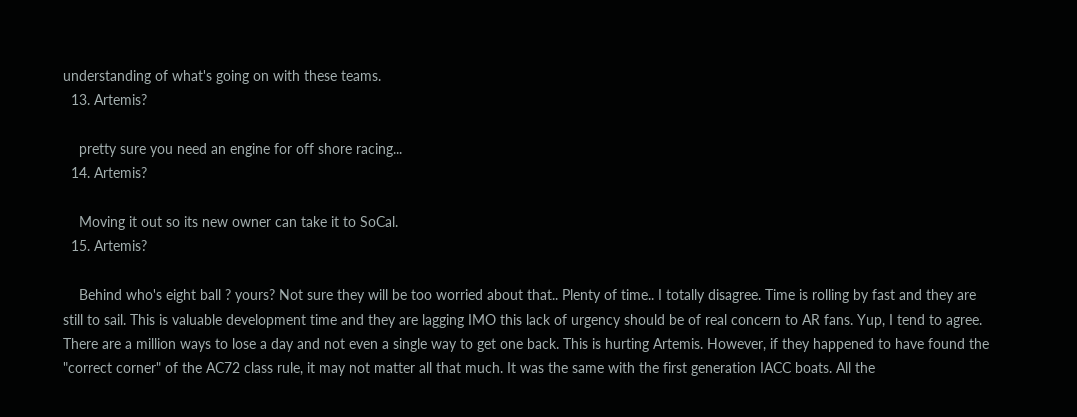understanding of what's going on with these teams.
  13. Artemis?

    pretty sure you need an engine for off shore racing...
  14. Artemis?

    Moving it out so its new owner can take it to SoCal.
  15. Artemis?

    Behind who's eight ball ? yours? Not sure they will be too worried about that.. Plenty of time.. I totally disagree. Time is rolling by fast and they are still to sail. This is valuable development time and they are lagging IMO this lack of urgency should be of real concern to AR fans. Yup, I tend to agree. There are a million ways to lose a day and not even a single way to get one back. This is hurting Artemis. However, if they happened to have found the "correct corner" of the AC72 class rule, it may not matter all that much. It was the same with the first generation IACC boats. All the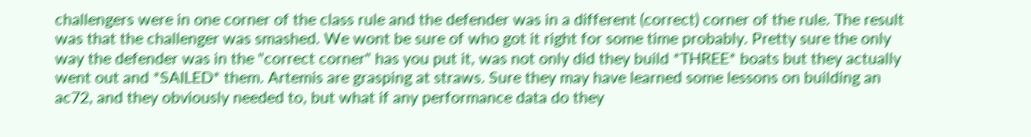challengers were in one corner of the class rule and the defender was in a different (correct) corner of the rule. The result was that the challenger was smashed. We wont be sure of who got it right for some time probably. Pretty sure the only way the defender was in the "correct corner" has you put it, was not only did they build *THREE* boats but they actually went out and *SAILED* them. Artemis are grasping at straws. Sure they may have learned some lessons on building an ac72, and they obviously needed to, but what if any performance data do they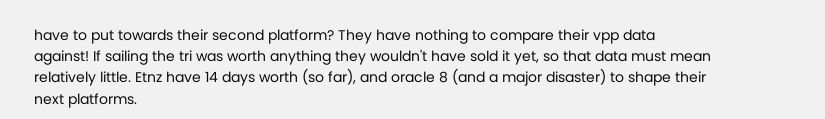have to put towards their second platform? They have nothing to compare their vpp data against! If sailing the tri was worth anything they wouldn't have sold it yet, so that data must mean relatively little. Etnz have 14 days worth (so far), and oracle 8 (and a major disaster) to shape their next platforms.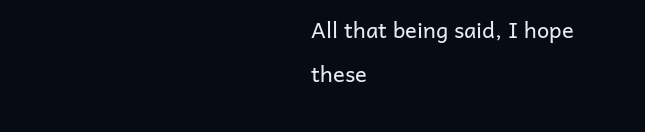All that being said, I hope these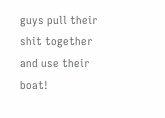guys pull their shit together and use their boat!